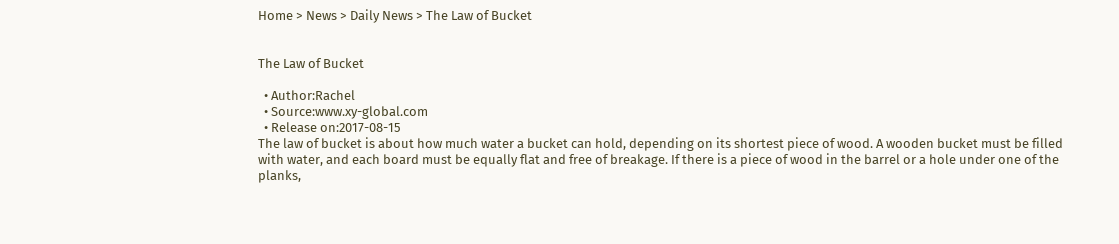Home > News > Daily News > The Law of Bucket


The Law of Bucket

  • Author:Rachel
  • Source:www.xy-global.com
  • Release on:2017-08-15
The law of bucket is about how much water a bucket can hold, depending on its shortest piece of wood. A wooden bucket must be filled with water, and each board must be equally flat and free of breakage. If there is a piece of wood in the barrel or a hole under one of the planks,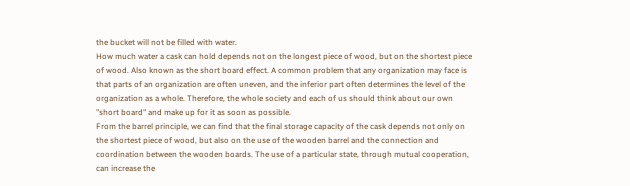the bucket will not be filled with water.
How much water a cask can hold depends not on the longest piece of wood, but on the shortest piece of wood. Also known as the short board effect. A common problem that any organization may face is that parts of an organization are often uneven, and the inferior part often determines the level of the organization as a whole. Therefore, the whole society and each of us should think about our own "short board" and make up for it as soon as possible.
From the barrel principle, we can find that the final storage capacity of the cask depends not only on the shortest piece of wood, but also on the use of the wooden barrel and the connection and coordination between the wooden boards. The use of a particular state, through mutual cooperation, can increase the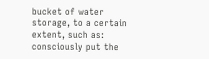bucket of water storage, to a certain extent, such as: consciously put the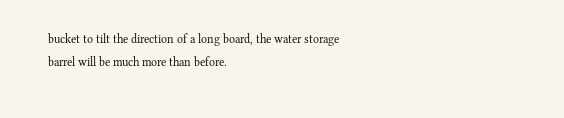bucket to tilt the direction of a long board, the water storage barrel will be much more than before.